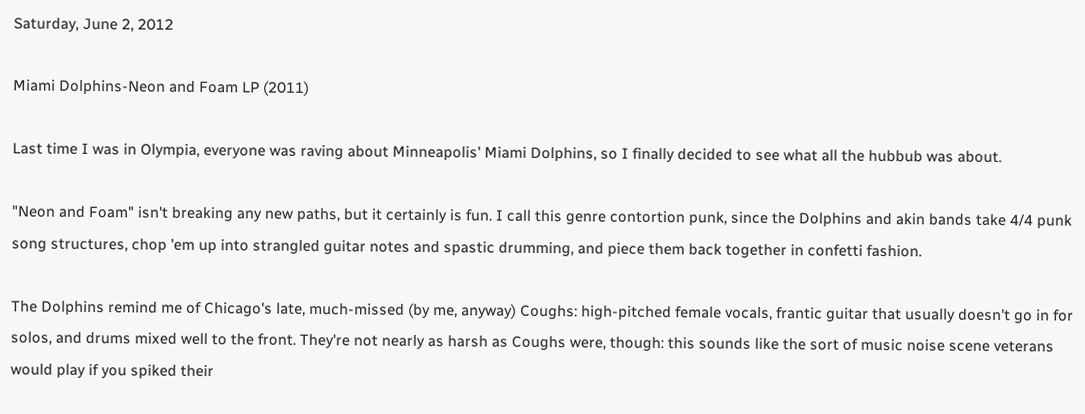Saturday, June 2, 2012

Miami Dolphins-Neon and Foam LP (2011)

Last time I was in Olympia, everyone was raving about Minneapolis' Miami Dolphins, so I finally decided to see what all the hubbub was about.

"Neon and Foam" isn't breaking any new paths, but it certainly is fun. I call this genre contortion punk, since the Dolphins and akin bands take 4/4 punk song structures, chop 'em up into strangled guitar notes and spastic drumming, and piece them back together in confetti fashion.

The Dolphins remind me of Chicago's late, much-missed (by me, anyway) Coughs: high-pitched female vocals, frantic guitar that usually doesn't go in for solos, and drums mixed well to the front. They're not nearly as harsh as Coughs were, though: this sounds like the sort of music noise scene veterans would play if you spiked their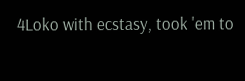4Loko with ecstasy, took 'em to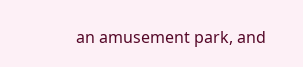an amusement park, and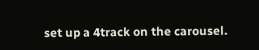set up a 4track on the carousel.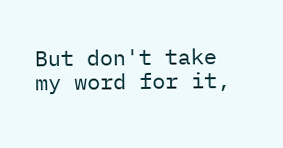But don't take my word for it,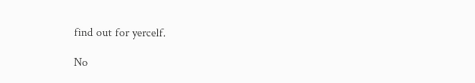find out for yercelf.

No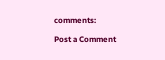comments:

Post a Comment